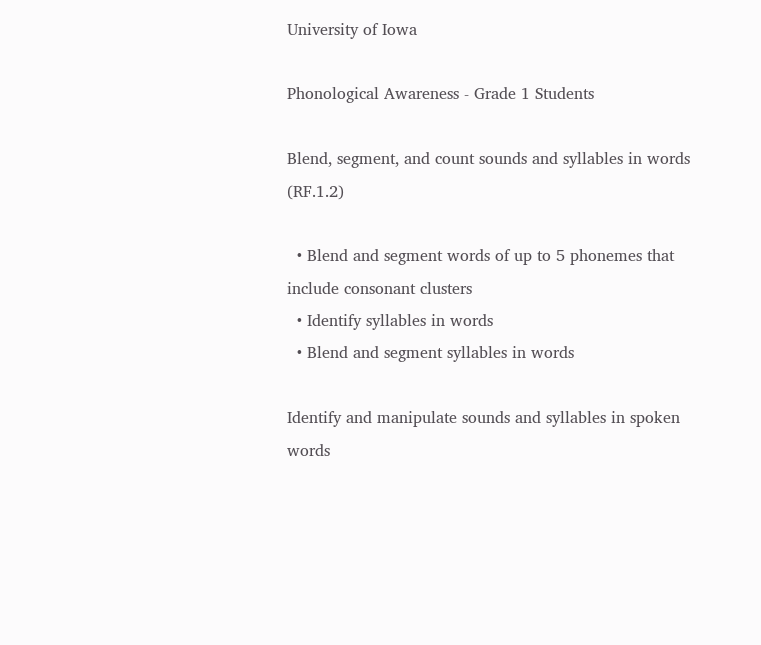University of Iowa

Phonological Awareness - Grade 1 Students

Blend, segment, and count sounds and syllables in words (RF.1.2)

  • Blend and segment words of up to 5 phonemes that include consonant clusters
  • Identify syllables in words
  • Blend and segment syllables in words

Identify and manipulate sounds and syllables in spoken words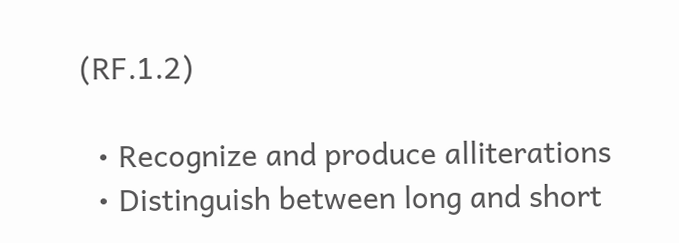(RF.1.2)

  • Recognize and produce alliterations
  • Distinguish between long and short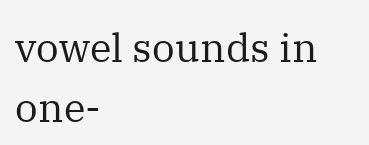vowel sounds in one-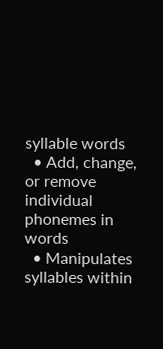syllable words
  • Add, change, or remove individual phonemes in words
  • Manipulates syllables within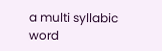a multi syllabic word